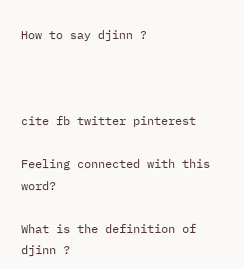How to say djinn ?



cite fb twitter pinterest

Feeling connected with this word?

What is the definition of djinn ?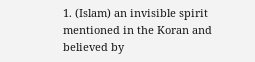1. (Islam) an invisible spirit mentioned in the Koran and believed by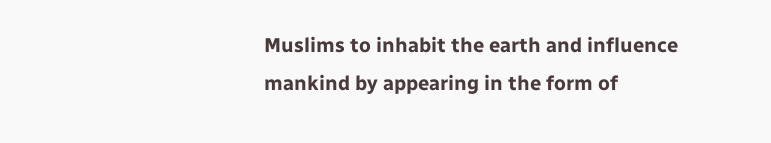Muslims to inhabit the earth and influence mankind by appearing in the form of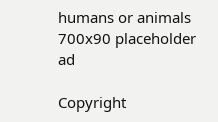humans or animals
700x90 placeholder ad

Copyright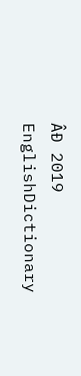ÂĐ 2019 EnglishDictionary